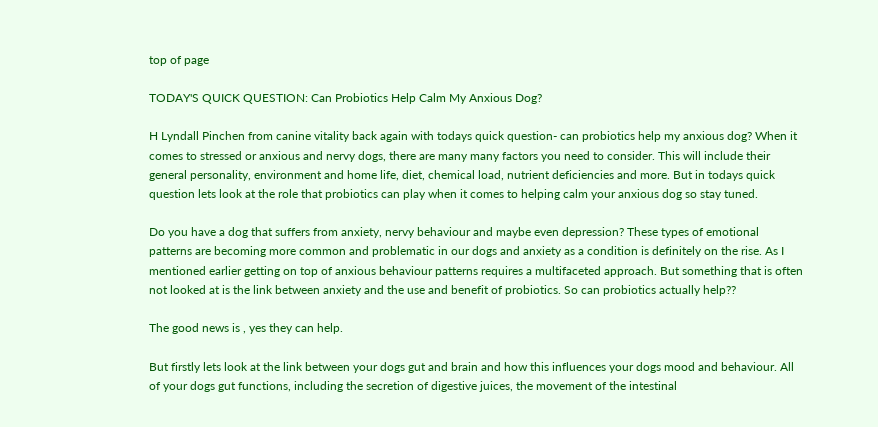top of page

TODAY'S QUICK QUESTION: Can Probiotics Help Calm My Anxious Dog?

H Lyndall Pinchen from canine vitality back again with todays quick question- can probiotics help my anxious dog? When it comes to stressed or anxious and nervy dogs, there are many many factors you need to consider. This will include their general personality, environment and home life, diet, chemical load, nutrient deficiencies and more. But in todays quick question lets look at the role that probiotics can play when it comes to helping calm your anxious dog so stay tuned.

Do you have a dog that suffers from anxiety, nervy behaviour and maybe even depression? These types of emotional patterns are becoming more common and problematic in our dogs and anxiety as a condition is definitely on the rise. As I mentioned earlier getting on top of anxious behaviour patterns requires a multifaceted approach. But something that is often not looked at is the link between anxiety and the use and benefit of probiotics. So can probiotics actually help??

The good news is , yes they can help.

But firstly lets look at the link between your dogs gut and brain and how this influences your dogs mood and behaviour. All of your dogs gut functions, including the secretion of digestive juices, the movement of the intestinal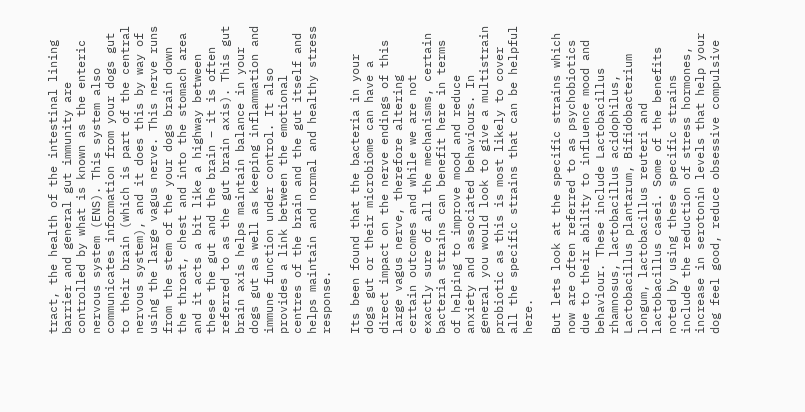tract, the health of the intestinal lining barrier and general gut immunity are controlled by what is known as the enteric nervous system (ENS). This system also communicates information from your dogs gut to their brain (which is part of the central nervous system), and it does this by way of using the large vagus nerve. This nerve runs from the stem of the your dogs brain down the throat, chest and into the stomach area and it acts a bit like a highway between these the gut and the brain – it is often referred to as the gut brain axis). This gut brain axis helps maintain balance in your dogs gut as well as keeping inflammation and immune function under control. It also provides a link between the emotional centres of the brain and the gut itself and helps maintain and normal and healthy stress response.

Its been found that the bacteria in your dogs gut or their microbiome can have a direct impact on the nerve endings of this large vagus nerve, therefore altering certain outcomes and while we are not exactly sure of all the mechanisms, certain bacteria strains can benefit here in terms of helping to improve mood and reduce anxiety and associated behaviours. In general you would look to give a multistrain probiotic as this is most likely to cover all the specific strains that can be helpful here.

But lets look at the specific strains which now are often referred to as psychobiotics due to their ability to influence mood and behaviour. These include Lactobacillus rhamnosus, lactobacillus acidophilus, Lactobacillus plantarum, Bifidobacterium longum, lactobacillus reuteri and lactobacillus casei. Some of the benefits noted by using these specific strains include the reduction of stress hormones, increase in serotonin levels that help your dog feel good, reduce obsessive compulsive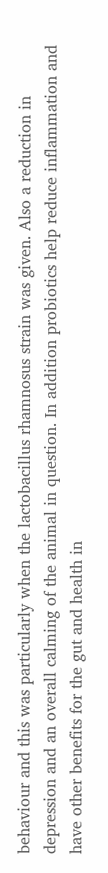behaviour and this was particularly when the lactobacillus rhamnosus strain was given. Also a reduction in depression and an overall calming of the animal in question. In addition probiotics help reduce inflammation and have other benefits for the gut and health in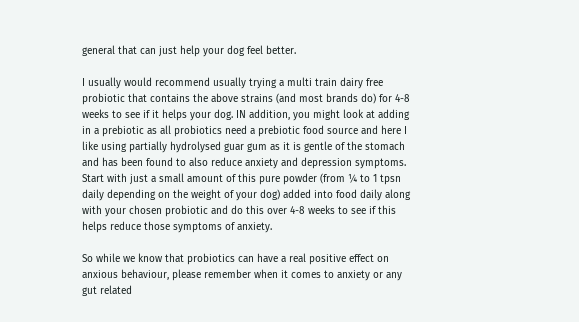general that can just help your dog feel better.

I usually would recommend usually trying a multi train dairy free probiotic that contains the above strains (and most brands do) for 4-8 weeks to see if it helps your dog. IN addition, you might look at adding in a prebiotic as all probiotics need a prebiotic food source and here I like using partially hydrolysed guar gum as it is gentle of the stomach and has been found to also reduce anxiety and depression symptoms. Start with just a small amount of this pure powder (from ¼ to 1 tpsn daily depending on the weight of your dog) added into food daily along with your chosen probiotic and do this over 4-8 weeks to see if this helps reduce those symptoms of anxiety.

So while we know that probiotics can have a real positive effect on anxious behaviour, please remember when it comes to anxiety or any gut related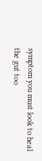symptom you must look to heal the gut too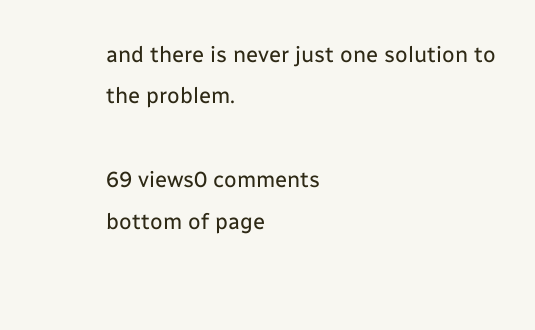and there is never just one solution to the problem.

69 views0 comments
bottom of page